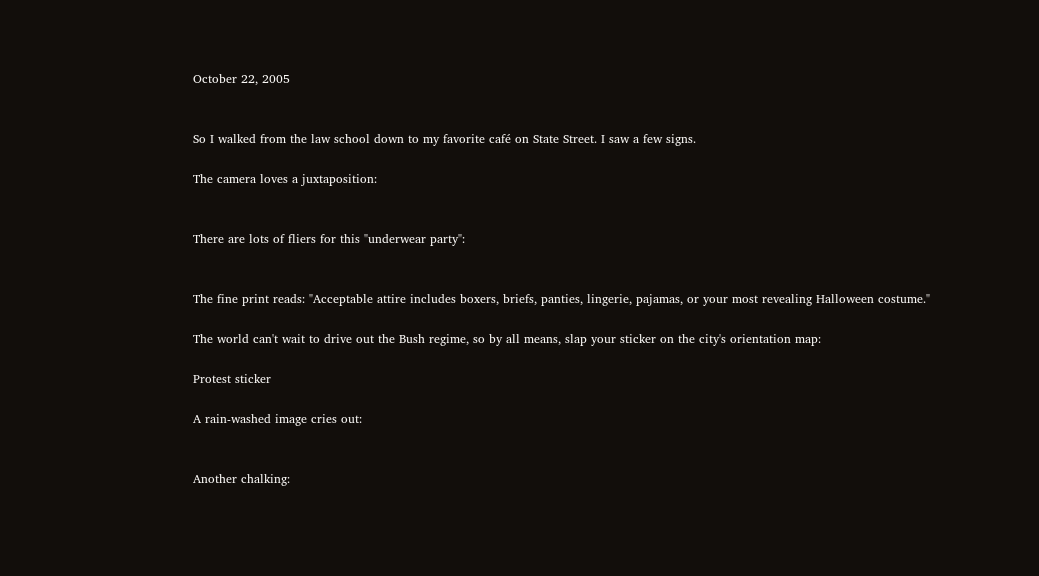October 22, 2005


So I walked from the law school down to my favorite café on State Street. I saw a few signs.

The camera loves a juxtaposition:


There are lots of fliers for this "underwear party":


The fine print reads: "Acceptable attire includes boxers, briefs, panties, lingerie, pajamas, or your most revealing Halloween costume."

The world can't wait to drive out the Bush regime, so by all means, slap your sticker on the city's orientation map:

Protest sticker

A rain-washed image cries out:


Another chalking: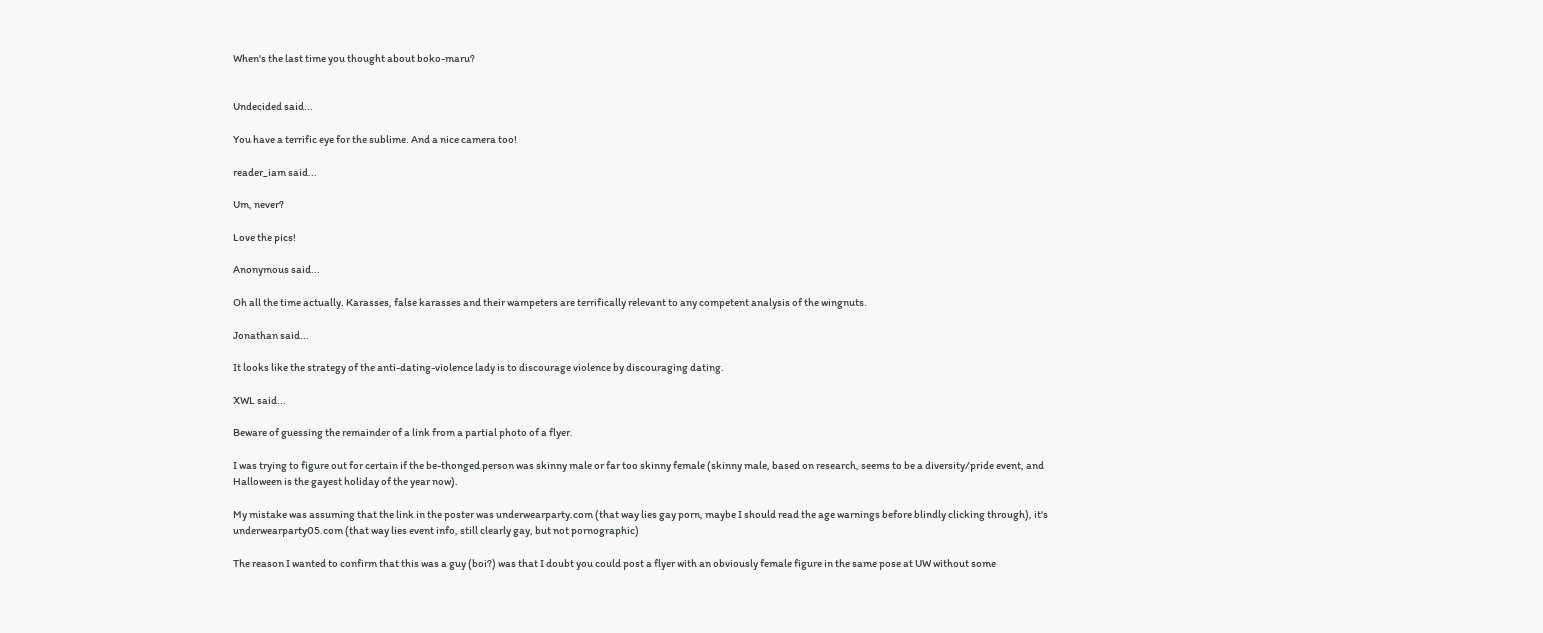When's the last time you thought about boko-maru?


Undecided said...

You have a terrific eye for the sublime. And a nice camera too!

reader_iam said...

Um, never?

Love the pics!

Anonymous said...

Oh all the time actually. Karasses, false karasses and their wampeters are terrifically relevant to any competent analysis of the wingnuts.

Jonathan said...

It looks like the strategy of the anti-dating-violence lady is to discourage violence by discouraging dating.

XWL said...

Beware of guessing the remainder of a link from a partial photo of a flyer.

I was trying to figure out for certain if the be-thonged person was skinny male or far too skinny female (skinny male, based on research, seems to be a diversity/pride event, and Halloween is the gayest holiday of the year now).

My mistake was assuming that the link in the poster was underwearparty.com (that way lies gay porn, maybe I should read the age warnings before blindly clicking through), it's underwearparty05.com (that way lies event info, still clearly gay, but not pornographic)

The reason I wanted to confirm that this was a guy (boi?) was that I doubt you could post a flyer with an obviously female figure in the same pose at UW without some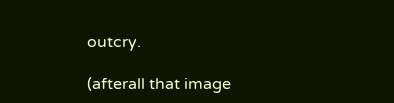outcry.

(afterall that image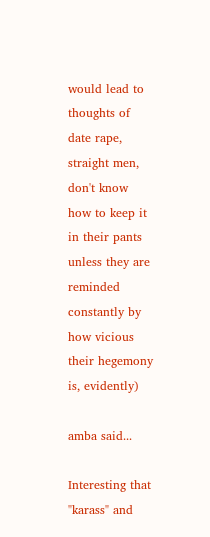would lead to thoughts of date rape, straight men, don't know how to keep it in their pants unless they are reminded constantly by how vicious their hegemony is, evidently)

amba said...

Interesting that "karass" and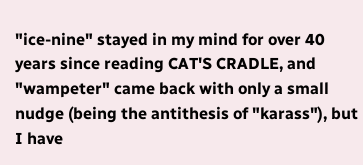"ice-nine" stayed in my mind for over 40 years since reading CAT'S CRADLE, and "wampeter" came back with only a small nudge (being the antithesis of "karass"), but I have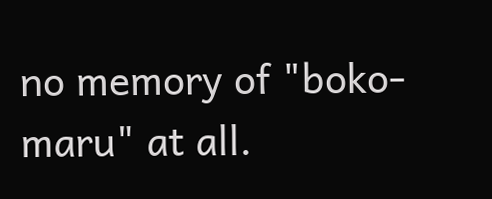no memory of "boko-maru" at all.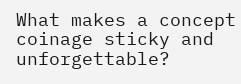What makes a concept coinage sticky and unforgettable?